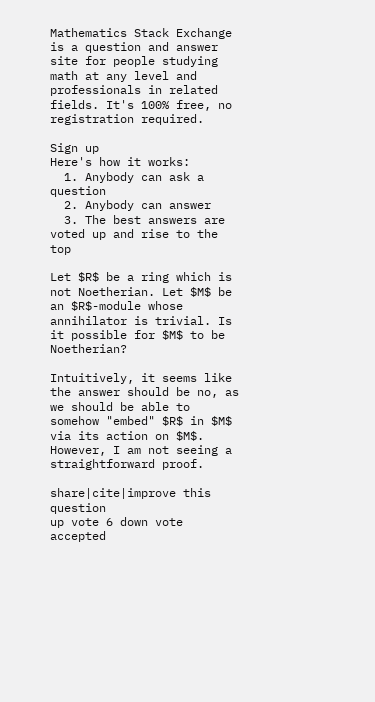Mathematics Stack Exchange is a question and answer site for people studying math at any level and professionals in related fields. It's 100% free, no registration required.

Sign up
Here's how it works:
  1. Anybody can ask a question
  2. Anybody can answer
  3. The best answers are voted up and rise to the top

Let $R$ be a ring which is not Noetherian. Let $M$ be an $R$-module whose annihilator is trivial. Is it possible for $M$ to be Noetherian?

Intuitively, it seems like the answer should be no, as we should be able to somehow "embed" $R$ in $M$ via its action on $M$. However, I am not seeing a straightforward proof.

share|cite|improve this question
up vote 6 down vote accepted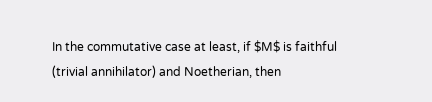In the commutative case at least, if $M$ is faithful (trivial annihilator) and Noetherian, then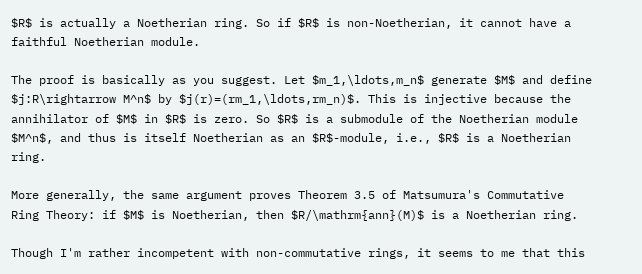$R$ is actually a Noetherian ring. So if $R$ is non-Noetherian, it cannot have a faithful Noetherian module.

The proof is basically as you suggest. Let $m_1,\ldots,m_n$ generate $M$ and define $j:R\rightarrow M^n$ by $j(r)=(rm_1,\ldots,rm_n)$. This is injective because the annihilator of $M$ in $R$ is zero. So $R$ is a submodule of the Noetherian module $M^n$, and thus is itself Noetherian as an $R$-module, i.e., $R$ is a Noetherian ring.

More generally, the same argument proves Theorem 3.5 of Matsumura's Commutative Ring Theory: if $M$ is Noetherian, then $R/\mathrm{ann}(M)$ is a Noetherian ring.

Though I'm rather incompetent with non-commutative rings, it seems to me that this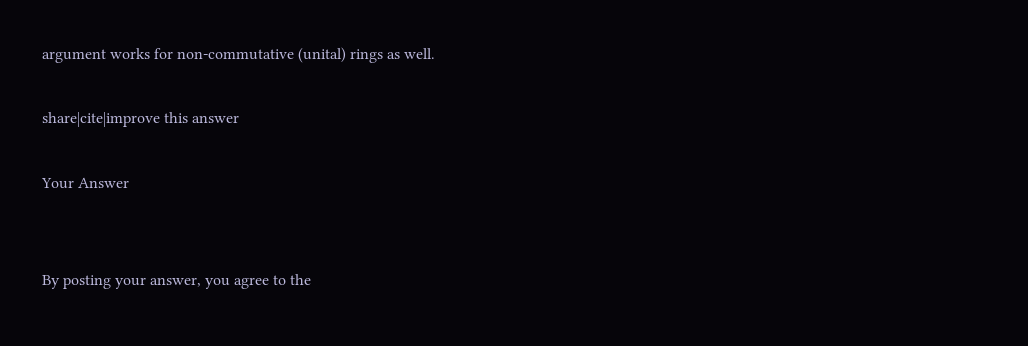argument works for non-commutative (unital) rings as well.

share|cite|improve this answer

Your Answer


By posting your answer, you agree to the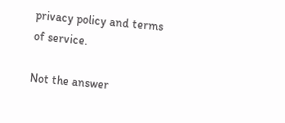privacy policy and terms of service.

Not the answer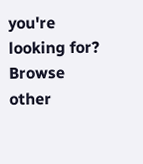you're looking for? Browse other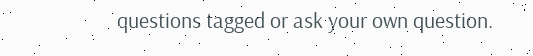questions tagged or ask your own question.